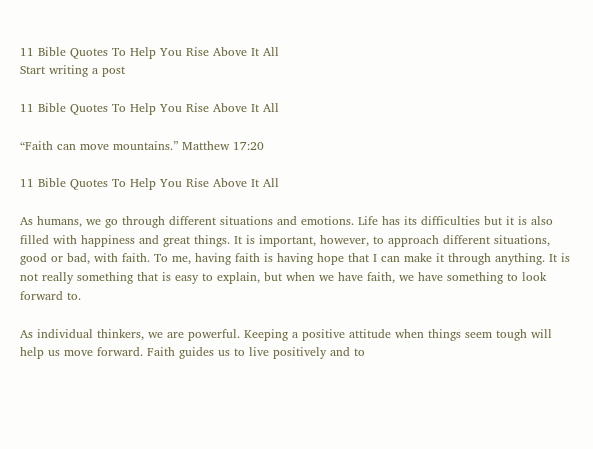11 Bible Quotes To Help You Rise Above It All
Start writing a post

11 Bible Quotes To Help You Rise Above It All

“Faith can move mountains.” Matthew 17:20

11 Bible Quotes To Help You Rise Above It All

As humans, we go through different situations and emotions. Life has its difficulties but it is also filled with happiness and great things. It is important, however, to approach different situations, good or bad, with faith. To me, having faith is having hope that I can make it through anything. It is not really something that is easy to explain, but when we have faith, we have something to look forward to.

As individual thinkers, we are powerful. Keeping a positive attitude when things seem tough will help us move forward. Faith guides us to live positively and to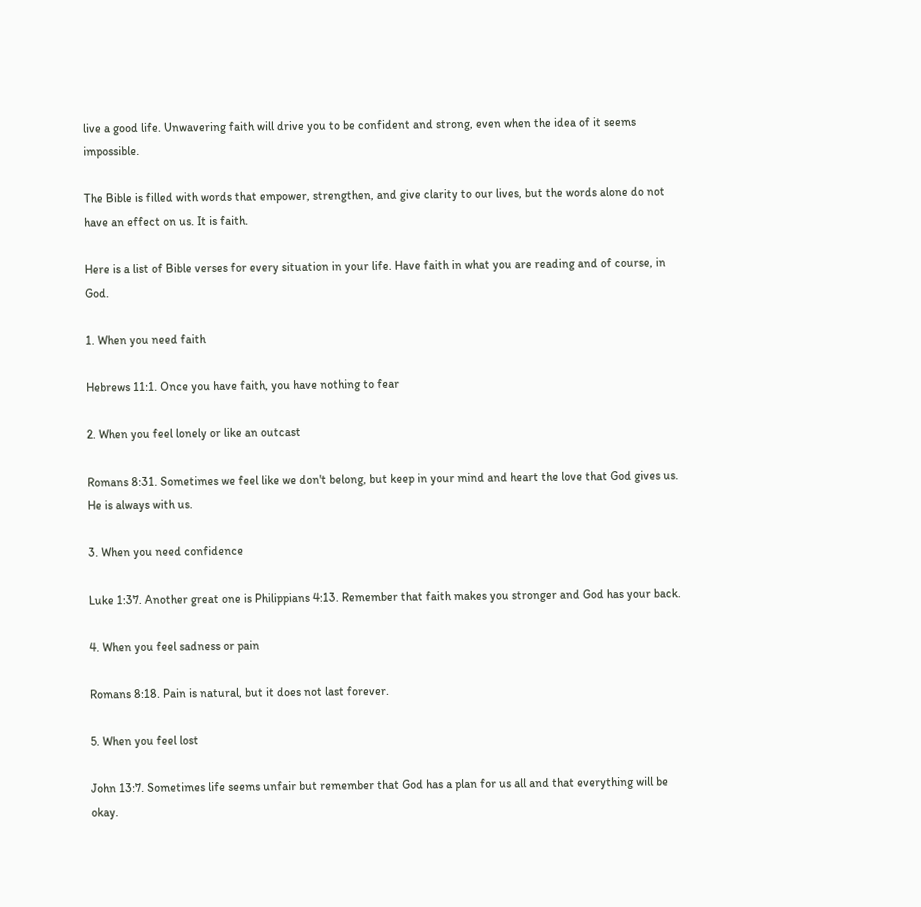live a good life. Unwavering faith will drive you to be confident and strong, even when the idea of it seems impossible.

The Bible is filled with words that empower, strengthen, and give clarity to our lives, but the words alone do not have an effect on us. It is faith.

Here is a list of Bible verses for every situation in your life. Have faith in what you are reading and of course, in God.

1. When you need faith

Hebrews 11:1. Once you have faith, you have nothing to fear

2. When you feel lonely or like an outcast

Romans 8:31. Sometimes we feel like we don't belong, but keep in your mind and heart the love that God gives us. He is always with us.

3. When you need confidence

Luke 1:37. Another great one is Philippians 4:13. Remember that faith makes you stronger and God has your back.

4. When you feel sadness or pain

Romans 8:18. Pain is natural, but it does not last forever.

5. When you feel lost

John 13:7. Sometimes life seems unfair but remember that God has a plan for us all and that everything will be okay.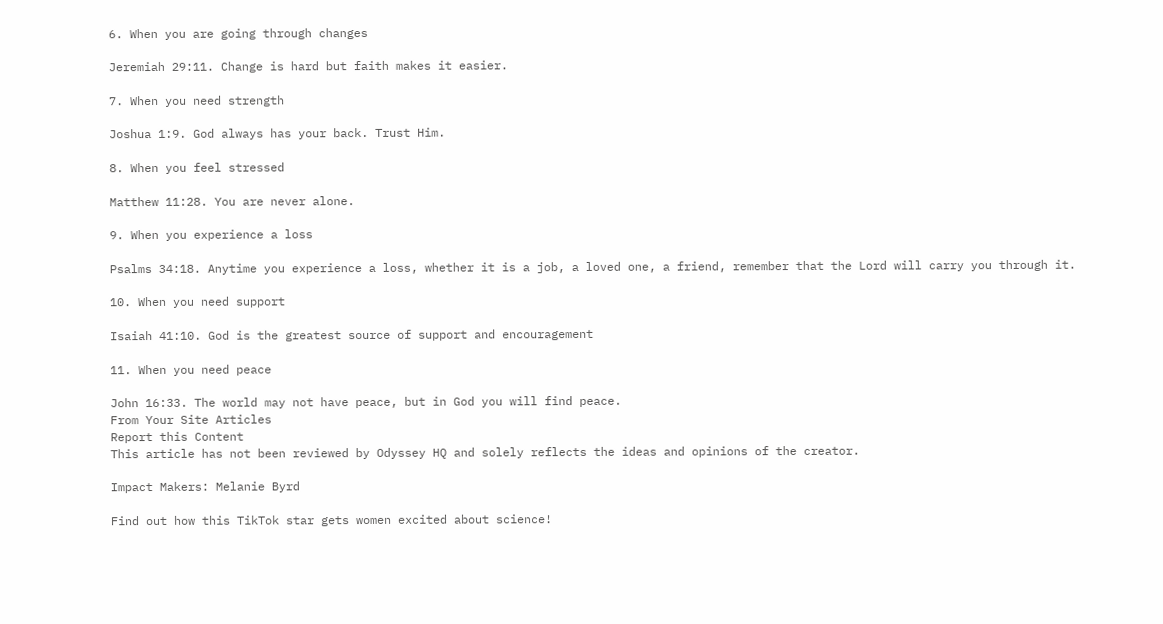6. When you are going through changes

Jeremiah 29:11. Change is hard but faith makes it easier.

7. When you need strength

Joshua 1:9. God always has your back. Trust Him.

8. When you feel stressed

Matthew 11:28. You are never alone.

9. When you experience a loss

Psalms 34:18. Anytime you experience a loss, whether it is a job, a loved one, a friend, remember that the Lord will carry you through it.

10. When you need support

Isaiah 41:10. God is the greatest source of support and encouragement

11. When you need peace

John 16:33. The world may not have peace, but in God you will find peace.
From Your Site Articles
Report this Content
This article has not been reviewed by Odyssey HQ and solely reflects the ideas and opinions of the creator.

Impact Makers: Melanie Byrd

Find out how this TikTok star gets women excited about science!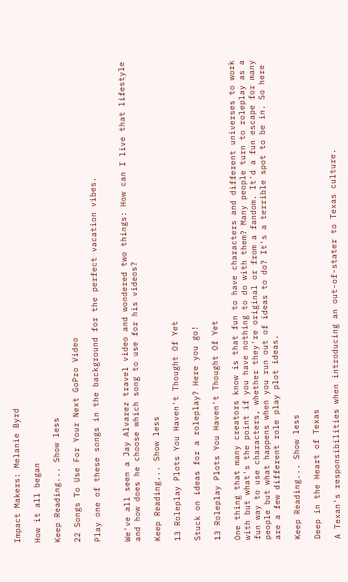Impact Makers: Melanie Byrd

How it all began

Keep Reading... Show less

22 Songs To Use For Your Next GoPro Video

Play one of these songs in the background for the perfect vacation vibes.


We've all seen a Jay Alvarez travel video and wondered two things: How can I live that lifestyle and how does he choose which song to use for his videos?

Keep Reading... Show less

13 Roleplay Plots You Haven't Thought Of Yet

Stuck on ideas for a roleplay? Here you go!

13 Roleplay Plots You Haven't Thought Of Yet

One thing that many creators know is that fun to have characters and different universes to work with but what's the point if you have nothing to do with them? Many people turn to roleplay as a fun way to use characters, whether they're original or from a fandom. It'd a fun escape for many people but what happens when you run out of ideas to do? It's a terrible spot to be in. So here are a few different role play plot ideas.

Keep Reading... Show less

Deep in the Heart of Texas

A Texan's responsibilities when introducing an out-of-stater to Texas culture.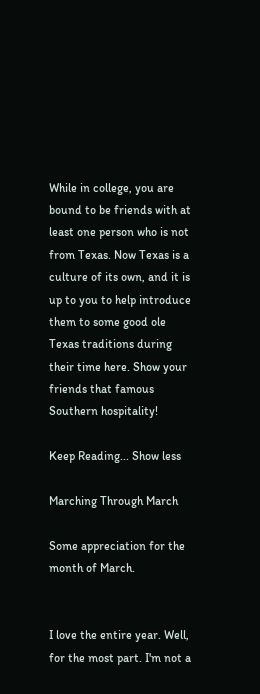While in college, you are bound to be friends with at least one person who is not from Texas. Now Texas is a culture of its own, and it is up to you to help introduce them to some good ole Texas traditions during their time here. Show your friends that famous Southern hospitality!

Keep Reading... Show less

Marching Through March

Some appreciation for the month of March.


I love the entire year. Well, for the most part. I'm not a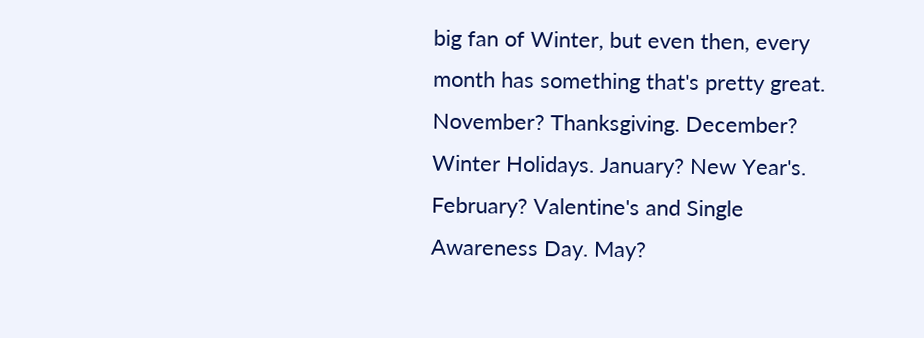big fan of Winter, but even then, every month has something that's pretty great. November? Thanksgiving. December? Winter Holidays. January? New Year's. February? Valentine's and Single Awareness Day. May?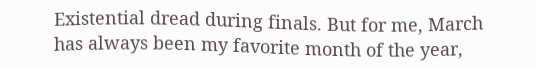Existential dread during finals. But for me, March has always been my favorite month of the year,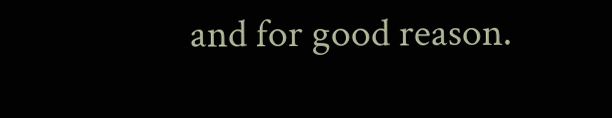and for good reason.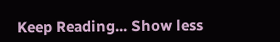Keep Reading... Show less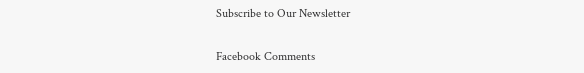Subscribe to Our Newsletter

Facebook Comments